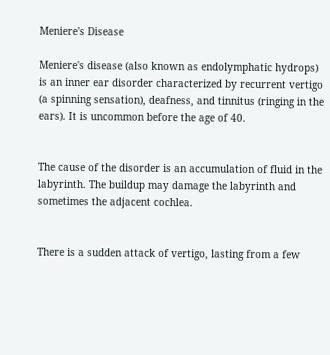Meniere's Disease

Meniere's disease (also known as endolymphatic hydrops) is an inner ear disorder characterized by recurrent vertigo (a spinning sensation), deafness, and tinnitus (ringing in the ears). It is uncommon before the age of 40.


The cause of the disorder is an accumulation of fluid in the labyrinth. The buildup may damage the labyrinth and sometimes the adjacent cochlea.


There is a sudden attack of vertigo, lasting from a few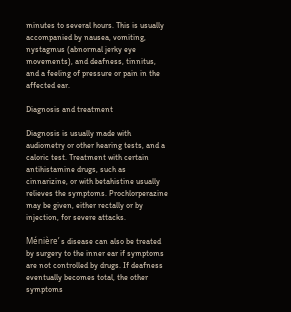minutes to several hours. This is usually accompanied by nausea, vomiting, nystagmus (abnormal jerky eye movements), and deafness, tinnitus, and a feeling of pressure or pain in the affected ear.

Diagnosis and treatment

Diagnosis is usually made with audiometry or other hearing tests, and a caloric test. Treatment with certain antihistamine drugs, such as cinnarizine, or with betahistine usually relieves the symptoms. Prochlorperazine may be given, either rectally or by injection, for severe attacks.

Ménière’ s disease can also be treated by surgery to the inner ear if symptoms are not controlled by drugs. If deafness eventually becomes total, the other symptoms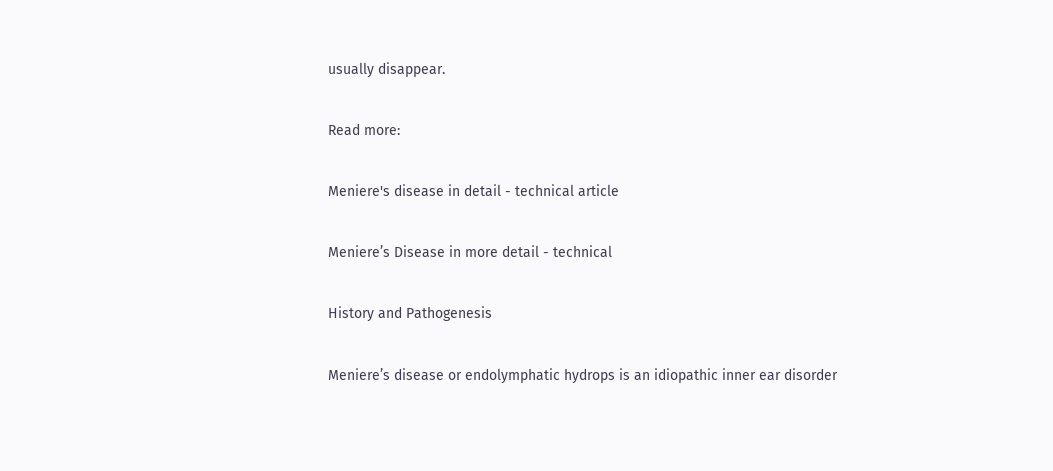usually disappear.

Read more:

Meniere's disease in detail - technical article

Meniere’s Disease in more detail - technical

History and Pathogenesis

Meniere’s disease or endolymphatic hydrops is an idiopathic inner ear disorder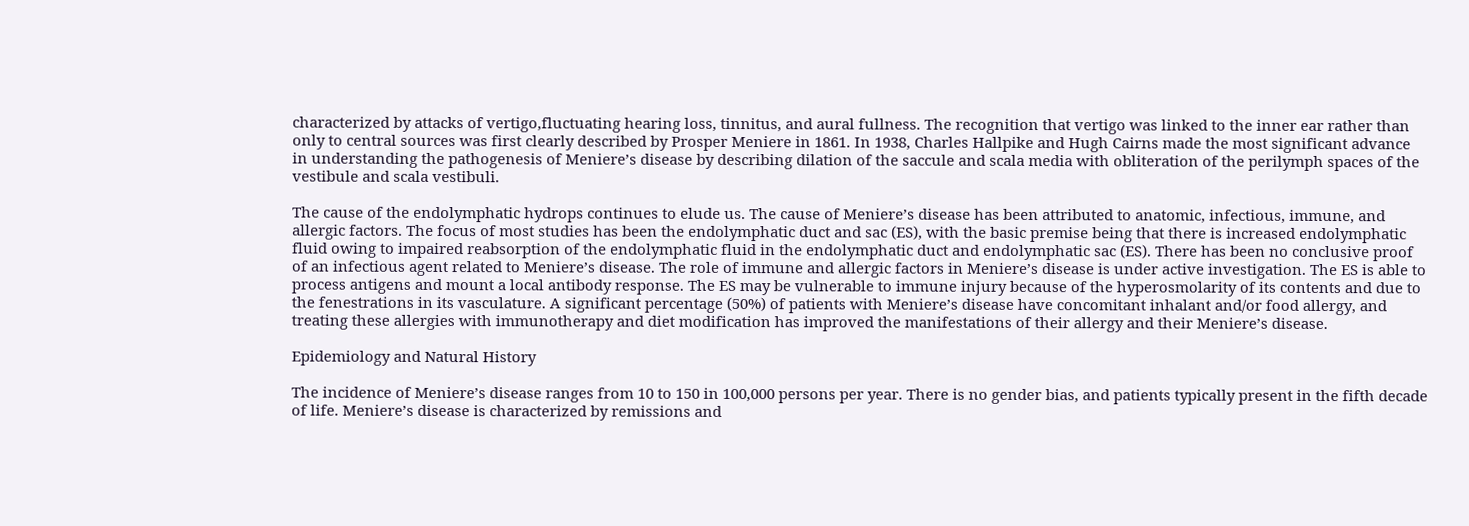characterized by attacks of vertigo,fluctuating hearing loss, tinnitus, and aural fullness. The recognition that vertigo was linked to the inner ear rather than only to central sources was first clearly described by Prosper Meniere in 1861. In 1938, Charles Hallpike and Hugh Cairns made the most significant advance in understanding the pathogenesis of Meniere’s disease by describing dilation of the saccule and scala media with obliteration of the perilymph spaces of the vestibule and scala vestibuli.

The cause of the endolymphatic hydrops continues to elude us. The cause of Meniere’s disease has been attributed to anatomic, infectious, immune, and allergic factors. The focus of most studies has been the endolymphatic duct and sac (ES), with the basic premise being that there is increased endolymphatic fluid owing to impaired reabsorption of the endolymphatic fluid in the endolymphatic duct and endolymphatic sac (ES). There has been no conclusive proof of an infectious agent related to Meniere’s disease. The role of immune and allergic factors in Meniere’s disease is under active investigation. The ES is able to process antigens and mount a local antibody response. The ES may be vulnerable to immune injury because of the hyperosmolarity of its contents and due to the fenestrations in its vasculature. A significant percentage (50%) of patients with Meniere’s disease have concomitant inhalant and/or food allergy, and treating these allergies with immunotherapy and diet modification has improved the manifestations of their allergy and their Meniere’s disease.

Epidemiology and Natural History

The incidence of Meniere’s disease ranges from 10 to 150 in 100,000 persons per year. There is no gender bias, and patients typically present in the fifth decade of life. Meniere’s disease is characterized by remissions and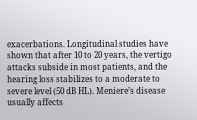exacerbations. Longitudinal studies have shown that after 10 to 20 years, the vertigo attacks subside in most patients, and the hearing loss stabilizes to a moderate to severe level (50 dB HL). Meniere’s disease usually affects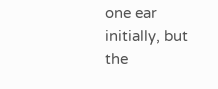one ear initially, but the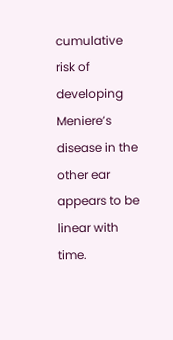cumulative risk of developing Meniere’s disease in the other ear appears to be linear with time.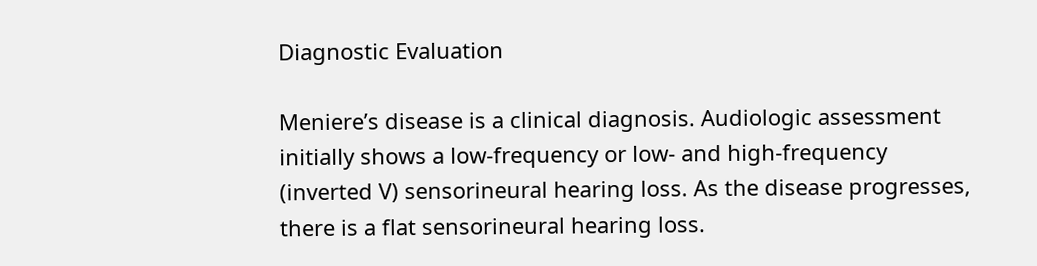Diagnostic Evaluation

Meniere’s disease is a clinical diagnosis. Audiologic assessment initially shows a low-frequency or low- and high-frequency (inverted V) sensorineural hearing loss. As the disease progresses, there is a flat sensorineural hearing loss.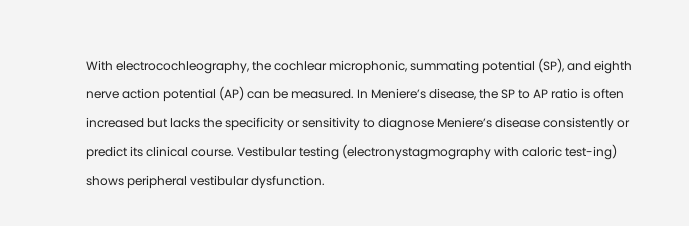With electrocochleography, the cochlear microphonic, summating potential (SP), and eighth nerve action potential (AP) can be measured. In Meniere’s disease, the SP to AP ratio is often increased but lacks the specificity or sensitivity to diagnose Meniere’s disease consistently or predict its clinical course. Vestibular testing (electronystagmography with caloric test-ing) shows peripheral vestibular dysfunction.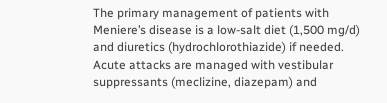The primary management of patients with Meniere’s disease is a low-salt diet (1,500 mg/d) and diuretics (hydrochlorothiazide) if needed. Acute attacks are managed with vestibular suppressants (meclizine, diazepam) and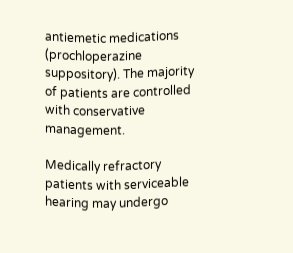antiemetic medications (prochloperazine suppository). The majority of patients are controlled with conservative management.

Medically refractory patients with serviceable hearing may undergo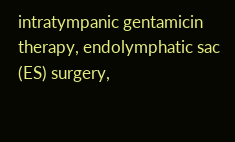intratympanic gentamicin therapy, endolymphatic sac (ES) surgery,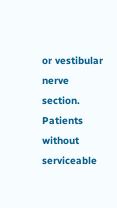or vestibular nerve section. Patients without serviceable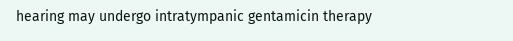hearing may undergo intratympanic gentamicin therapy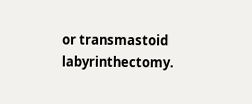or transmastoid labyrinthectomy.